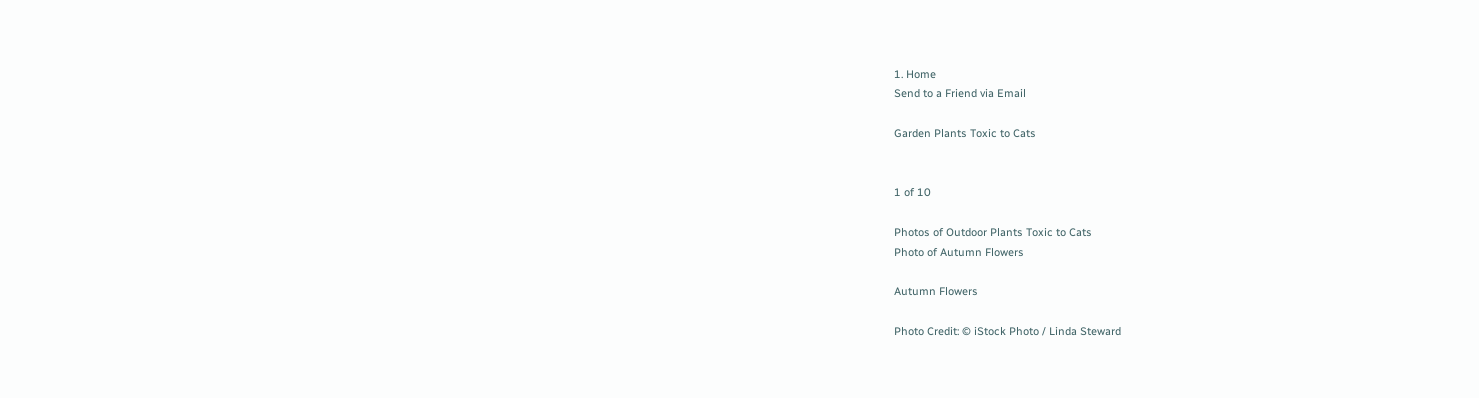1. Home
Send to a Friend via Email

Garden Plants Toxic to Cats


1 of 10

Photos of Outdoor Plants Toxic to Cats
Photo of Autumn Flowers

Autumn Flowers

Photo Credit: © iStock Photo / Linda Steward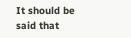It should be said that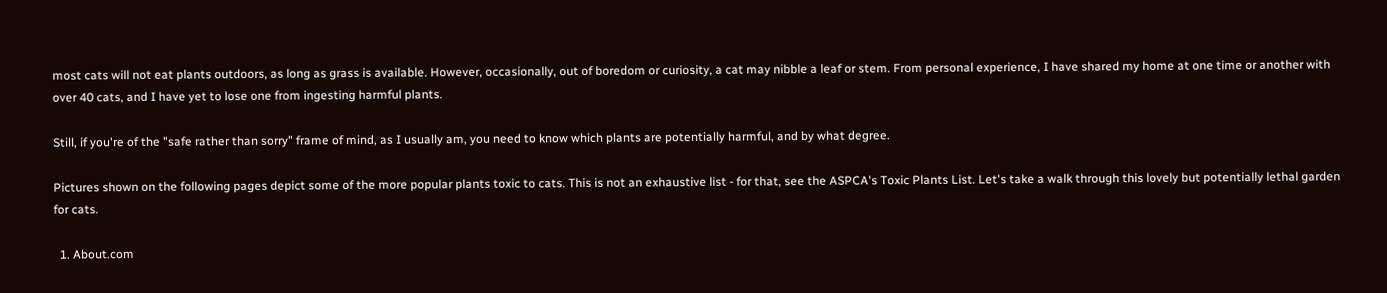most cats will not eat plants outdoors, as long as grass is available. However, occasionally, out of boredom or curiosity, a cat may nibble a leaf or stem. From personal experience, I have shared my home at one time or another with over 40 cats, and I have yet to lose one from ingesting harmful plants.

Still, if you're of the "safe rather than sorry" frame of mind, as I usually am, you need to know which plants are potentially harmful, and by what degree.

Pictures shown on the following pages depict some of the more popular plants toxic to cats. This is not an exhaustive list - for that, see the ASPCA's Toxic Plants List. Let's take a walk through this lovely but potentially lethal garden for cats.

  1. About.com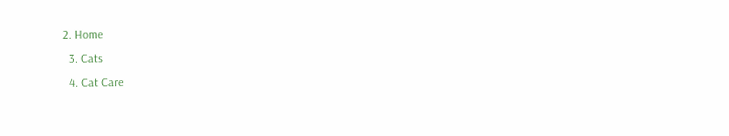2. Home
  3. Cats
  4. Cat Care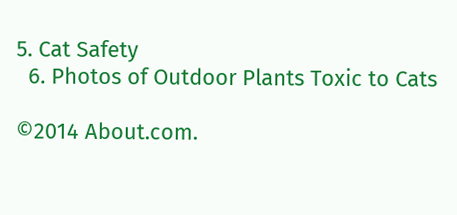5. Cat Safety
  6. Photos of Outdoor Plants Toxic to Cats

©2014 About.com.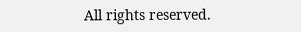All rights reserved.